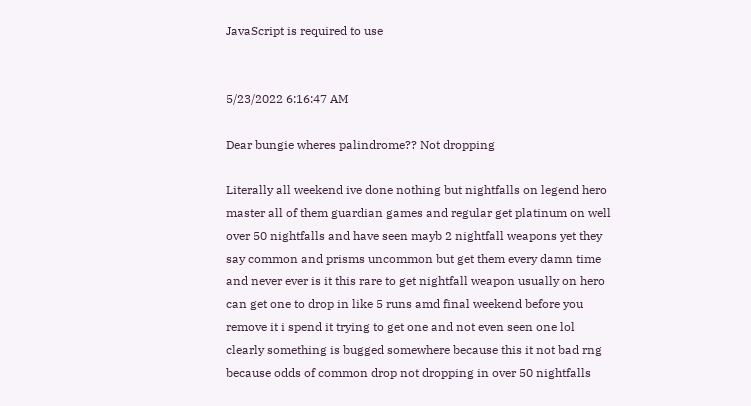JavaScript is required to use


5/23/2022 6:16:47 AM

Dear bungie wheres palindrome?? Not dropping

Literally all weekend ive done nothing but nightfalls on legend hero master all of them guardian games and regular get platinum on well over 50 nightfalls and have seen mayb 2 nightfall weapons yet they say common and prisms uncommon but get them every damn time and never ever is it this rare to get nightfall weapon usually on hero can get one to drop in like 5 runs amd final weekend before you remove it i spend it trying to get one and not even seen one lol clearly something is bugged somewhere because this it not bad rng because odds of common drop not dropping in over 50 nightfalls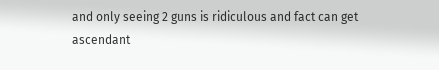and only seeing 2 guns is ridiculous and fact can get ascendant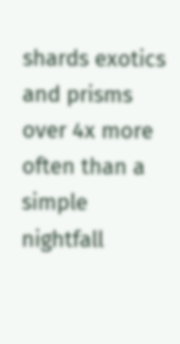shards exotics and prisms over 4x more often than a simple nightfall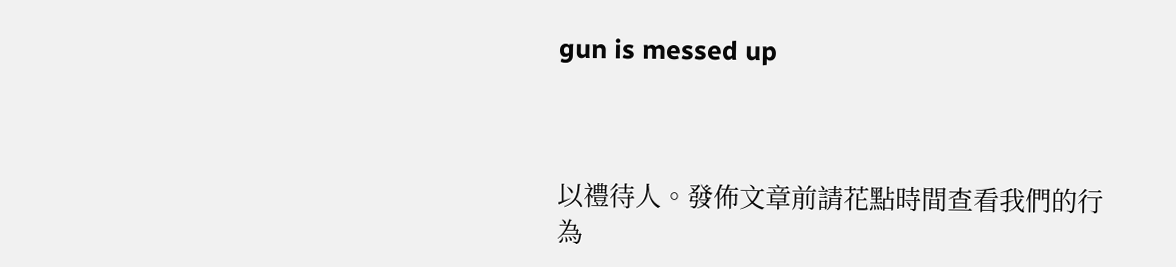gun is messed up



以禮待人。發佈文章前請花點時間查看我們的行為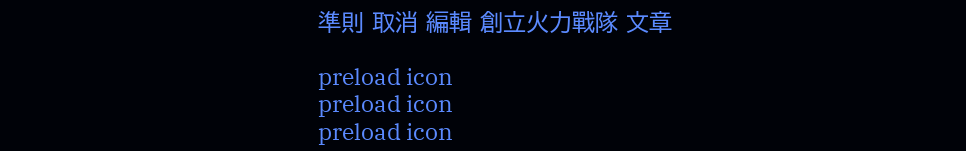準則 取消 編輯 創立火力戰隊 文章

preload icon
preload icon
preload icon